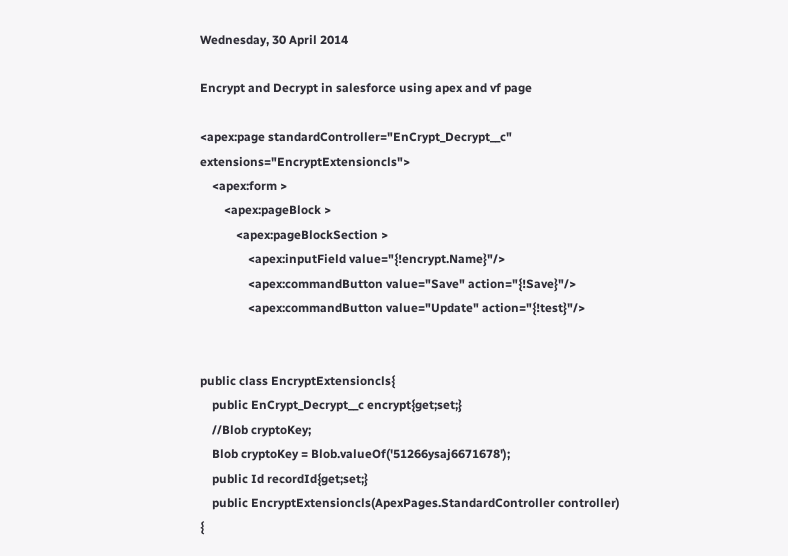Wednesday, 30 April 2014

Encrypt and Decrypt in salesforce using apex and vf page

<apex:page standardController="EnCrypt_Decrypt__c" extensions="EncryptExtensioncls">
    <apex:form >
        <apex:pageBlock >
            <apex:pageBlockSection >
                <apex:inputField value="{!encrypt.Name}"/>
                <apex:commandButton value="Save" action="{!Save}"/>
                <apex:commandButton value="Update" action="{!test}"/>


public class EncryptExtensioncls{
    public EnCrypt_Decrypt__c encrypt{get;set;}
    //Blob cryptoKey;
    Blob cryptoKey = Blob.valueOf('51266ysaj6671678');
    public Id recordId{get;set;}
    public EncryptExtensioncls(ApexPages.StandardController controller) {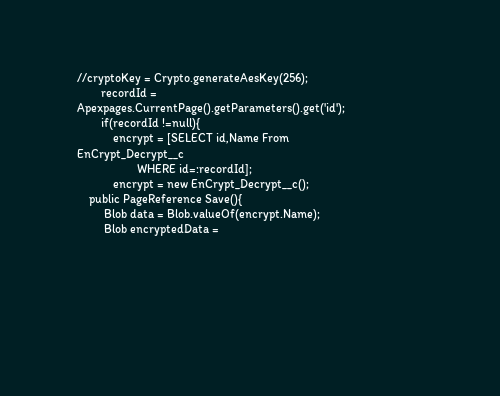//cryptoKey = Crypto.generateAesKey(256);
        recordId = Apexpages.CurrentPage().getParameters().get('id');
        if(recordId !=null){
            encrypt = [SELECT id,Name From EnCrypt_Decrypt__c
                    WHERE id=:recordId];
            encrypt = new EnCrypt_Decrypt__c();
    public PageReference Save(){
         Blob data = Blob.valueOf(encrypt.Name);
         Blob encryptedData =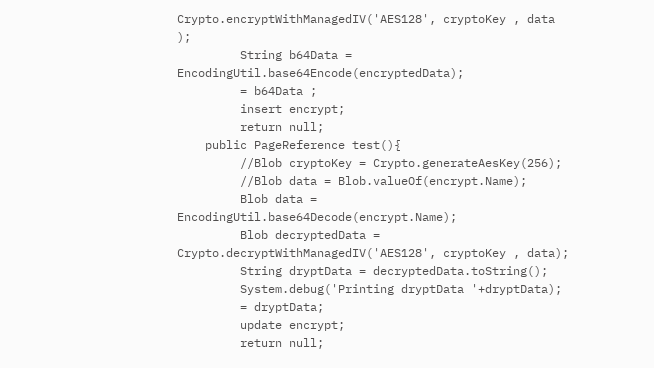Crypto.encryptWithManagedIV('AES128', cryptoKey , data );
         String b64Data = EncodingUtil.base64Encode(encryptedData);
         = b64Data ;
         insert encrypt;
         return null;
    public PageReference test(){
         //Blob cryptoKey = Crypto.generateAesKey(256);
         //Blob data = Blob.valueOf(encrypt.Name);
         Blob data = EncodingUtil.base64Decode(encrypt.Name);
         Blob decryptedData = Crypto.decryptWithManagedIV('AES128', cryptoKey , data);
         String dryptData = decryptedData.toString();
         System.debug('Printing dryptData '+dryptData);
         = dryptData;
         update encrypt;
         return null;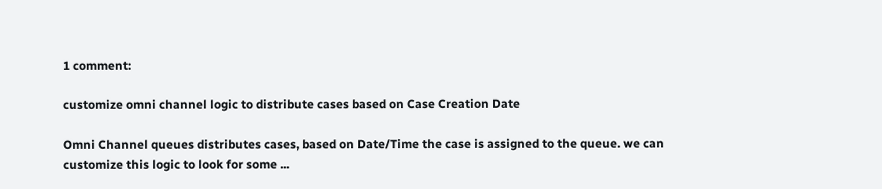1 comment:

customize omni channel logic to distribute cases based on Case Creation Date

Omni Channel queues distributes cases, based on Date/Time the case is assigned to the queue. we can customize this logic to look for some ...